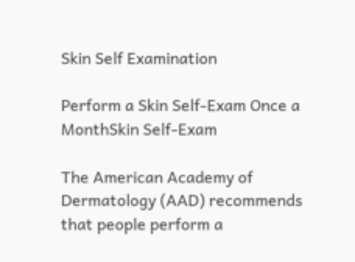Skin Self Examination

Perform a Skin Self-Exam Once a MonthSkin Self-Exam

The American Academy of Dermatology (AAD) recommends that people perform a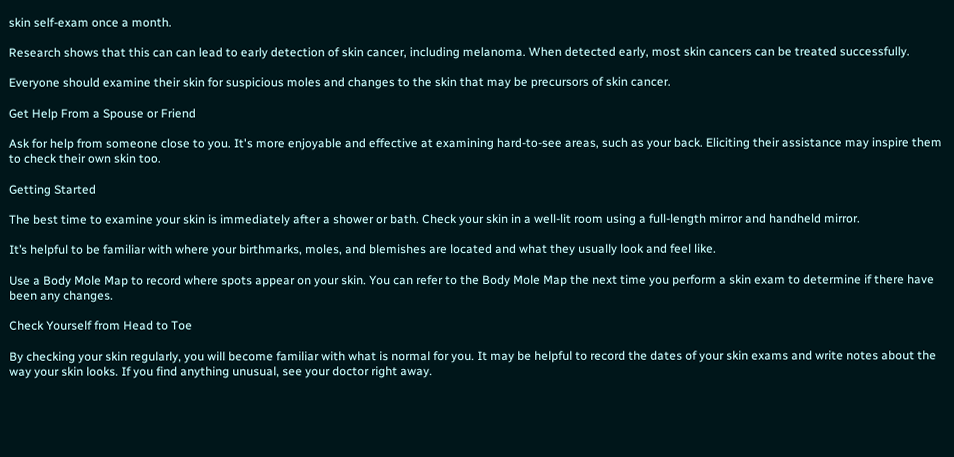skin self-exam once a month.

Research shows that this can can lead to early detection of skin cancer, including melanoma. When detected early, most skin cancers can be treated successfully.

Everyone should examine their skin for suspicious moles and changes to the skin that may be precursors of skin cancer.

Get Help From a Spouse or Friend

Ask for help from someone close to you. It's more enjoyable and effective at examining hard-to-see areas, such as your back. Eliciting their assistance may inspire them to check their own skin too.

Getting Started

The best time to examine your skin is immediately after a shower or bath. Check your skin in a well-lit room using a full-length mirror and handheld mirror.

It’s helpful to be familiar with where your birthmarks, moles, and blemishes are located and what they usually look and feel like.

Use a Body Mole Map to record where spots appear on your skin. You can refer to the Body Mole Map the next time you perform a skin exam to determine if there have been any changes.

Check Yourself from Head to Toe

By checking your skin regularly, you will become familiar with what is normal for you. It may be helpful to record the dates of your skin exams and write notes about the way your skin looks. If you find anything unusual, see your doctor right away.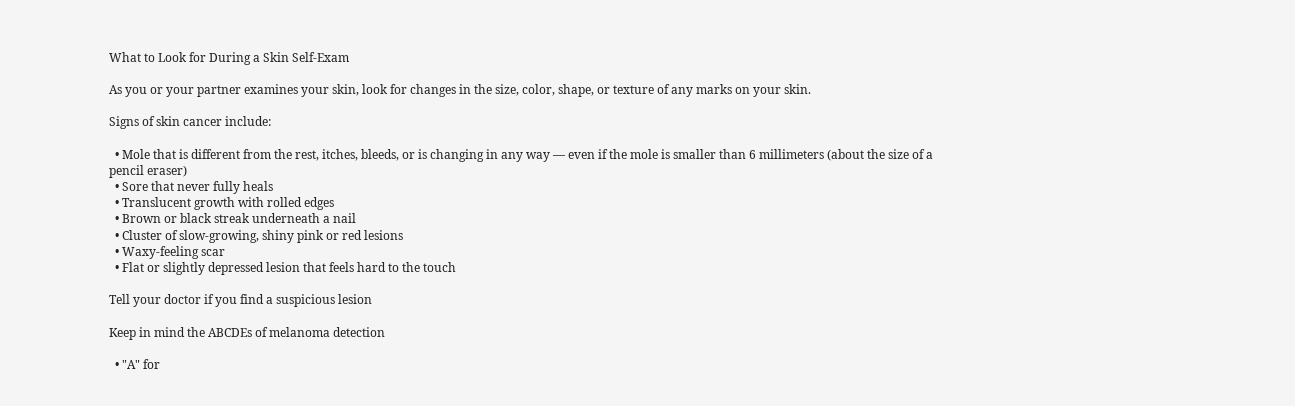What to Look for During a Skin Self-Exam

As you or your partner examines your skin, look for changes in the size, color, shape, or texture of any marks on your skin.

Signs of skin cancer include:

  • Mole that is different from the rest, itches, bleeds, or is changing in any way — even if the mole is smaller than 6 millimeters (about the size of a pencil eraser)
  • Sore that never fully heals
  • Translucent growth with rolled edges
  • Brown or black streak underneath a nail
  • Cluster of slow-growing, shiny pink or red lesions
  • Waxy-feeling scar
  • Flat or slightly depressed lesion that feels hard to the touch

Tell your doctor if you find a suspicious lesion

Keep in mind the ABCDEs of melanoma detection

  • "A" for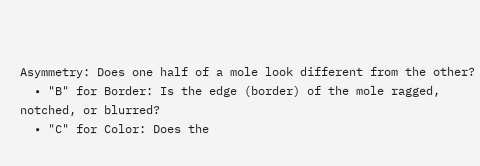Asymmetry: Does one half of a mole look different from the other?
  • "B" for Border: Is the edge (border) of the mole ragged, notched, or blurred?
  • "C" for Color: Does the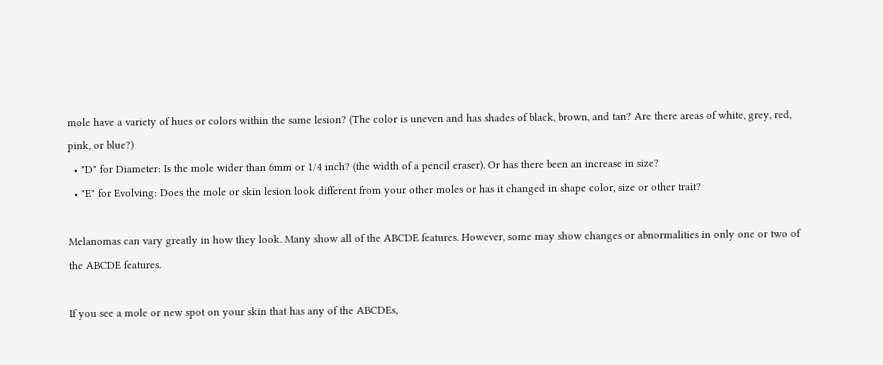mole have a variety of hues or colors within the same lesion? (The color is uneven and has shades of black, brown, and tan? Are there areas of white, grey, red, pink, or blue?)
  • "D" for Diameter: Is the mole wider than 6mm or 1/4 inch? (the width of a pencil eraser). Or has there been an increase in size?
  • "E" for Evolving: Does the mole or skin lesion look different from your other moles or has it changed in shape color, size or other trait?

Melanomas can vary greatly in how they look. Many show all of the ABCDE features. However, some may show changes or abnormalities in only one or two of the ABCDE features.

If you see a mole or new spot on your skin that has any of the ABCDEs,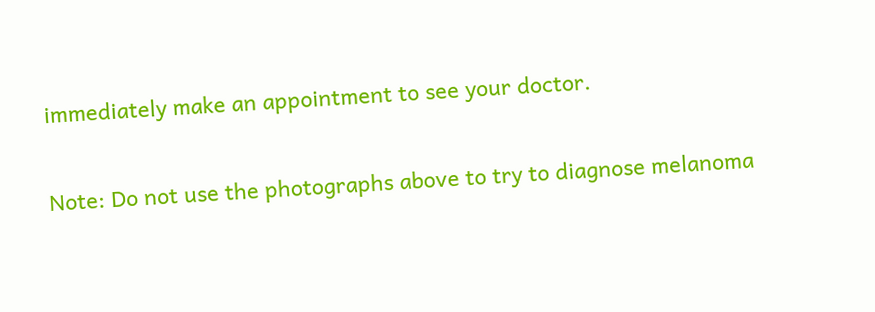immediately make an appointment to see your doctor.

Note: Do not use the photographs above to try to diagnose melanoma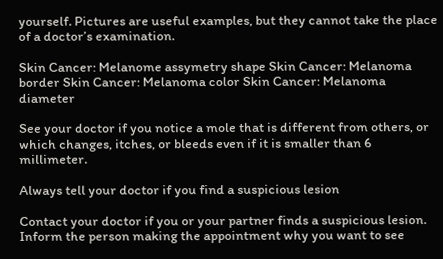yourself. Pictures are useful examples, but they cannot take the place of a doctor’s examination.

Skin Cancer: Melanome assymetry shape Skin Cancer: Melanoma border Skin Cancer: Melanoma color Skin Cancer: Melanoma diameter

See your doctor if you notice a mole that is different from others, or which changes, itches, or bleeds even if it is smaller than 6 millimeter.

Always tell your doctor if you find a suspicious lesion

Contact your doctor if you or your partner finds a suspicious lesion. Inform the person making the appointment why you want to see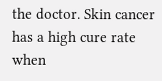the doctor. Skin cancer has a high cure rate when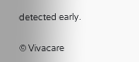detected early.

© Vivacare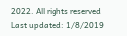2022. All rights reserved
Last updated: 1/8/2019